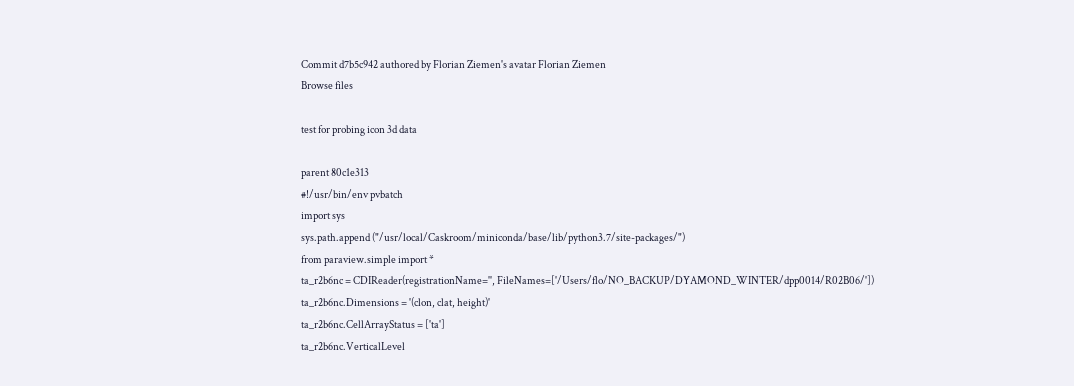Commit d7b5c942 authored by Florian Ziemen's avatar Florian Ziemen
Browse files

test for probing icon 3d data

parent 80c1e313
#!/usr/bin/env pvbatch
import sys
sys.path.append ("/usr/local/Caskroom/miniconda/base/lib/python3.7/site-packages/")
from paraview.simple import *
ta_r2b6nc = CDIReader(registrationName='', FileNames=['/Users/flo/NO_BACKUP/DYAMOND_WINTER/dpp0014/R02B06/'])
ta_r2b6nc.Dimensions = '(clon, clat, height)'
ta_r2b6nc.CellArrayStatus = ['ta']
ta_r2b6nc.VerticalLevel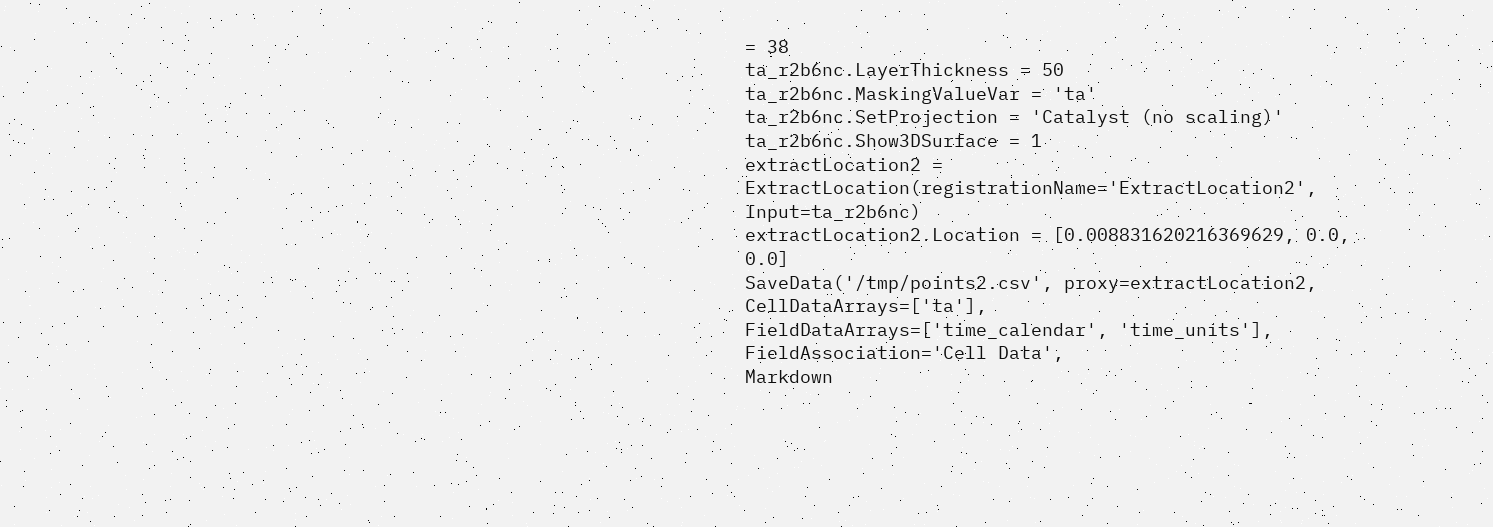= 38
ta_r2b6nc.LayerThickness = 50
ta_r2b6nc.MaskingValueVar = 'ta'
ta_r2b6nc.SetProjection = 'Catalyst (no scaling)'
ta_r2b6nc.Show3DSurface = 1
extractLocation2 = ExtractLocation(registrationName='ExtractLocation2', Input=ta_r2b6nc)
extractLocation2.Location = [0.008831620216369629, 0.0, 0.0]
SaveData('/tmp/points2.csv', proxy=extractLocation2, CellDataArrays=['ta'],
FieldDataArrays=['time_calendar', 'time_units'],
FieldAssociation='Cell Data',
Markdown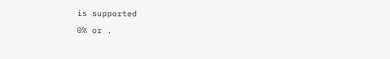is supported
0% or .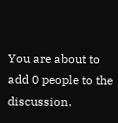You are about to add 0 people to the discussion.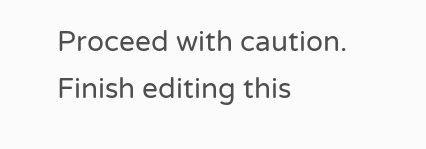Proceed with caution.
Finish editing this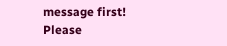message first!
Please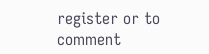register or to comment